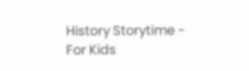History Storytime - For Kids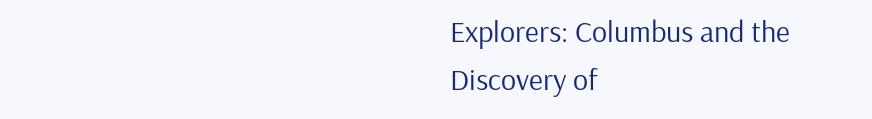Explorers: Columbus and the Discovery of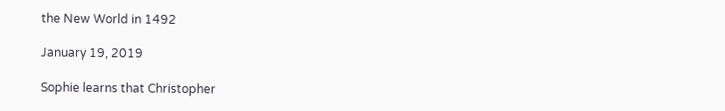the New World in 1492

January 19, 2019

Sophie learns that Christopher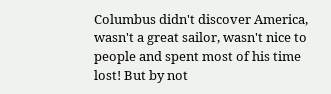Columbus didn't discover America, wasn't a great sailor, wasn't nice to people and spent most of his time lost! But by not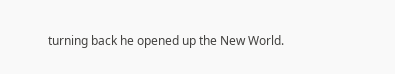turning back he opened up the New World.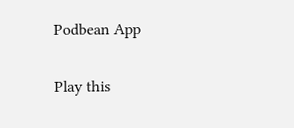Podbean App

Play this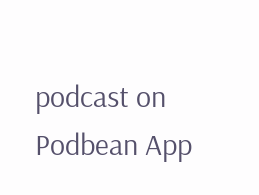podcast on Podbean App